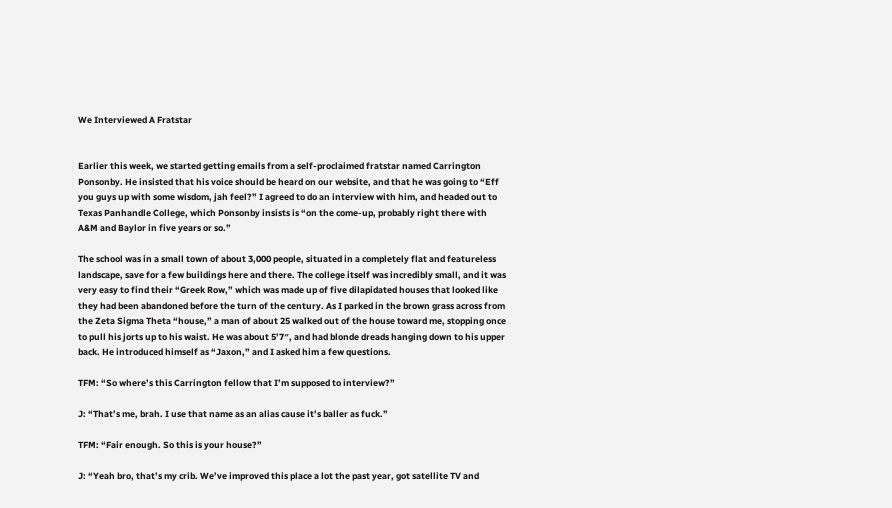We Interviewed A Fratstar


Earlier this week, we started getting emails from a self-proclaimed fratstar named Carrington Ponsonby. He insisted that his voice should be heard on our website, and that he was going to “Eff you guys up with some wisdom, jah feel?” I agreed to do an interview with him, and headed out to Texas Panhandle College, which Ponsonby insists is “on the come-up, probably right there with A&M and Baylor in five years or so.”

The school was in a small town of about 3,000 people, situated in a completely flat and featureless landscape, save for a few buildings here and there. The college itself was incredibly small, and it was very easy to find their “Greek Row,” which was made up of five dilapidated houses that looked like they had been abandoned before the turn of the century. As I parked in the brown grass across from the Zeta Sigma Theta “house,” a man of about 25 walked out of the house toward me, stopping once to pull his jorts up to his waist. He was about 5’7″, and had blonde dreads hanging down to his upper back. He introduced himself as “Jaxon,” and I asked him a few questions.

TFM: “So where’s this Carrington fellow that I’m supposed to interview?”

J: “That’s me, brah. I use that name as an alias cause it’s baller as fuck.”

TFM: “Fair enough. So this is your house?”

J: “Yeah bro, that’s my crib. We’ve improved this place a lot the past year, got satellite TV and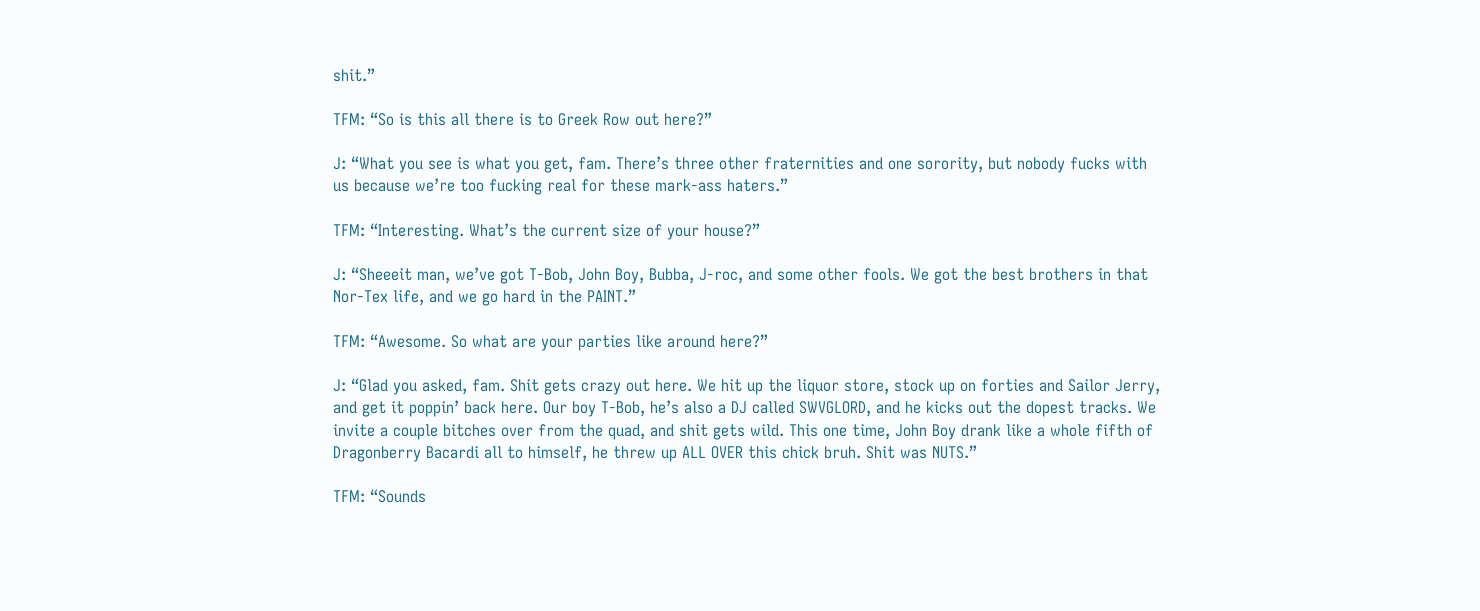shit.”

TFM: “So is this all there is to Greek Row out here?”

J: “What you see is what you get, fam. There’s three other fraternities and one sorority, but nobody fucks with us because we’re too fucking real for these mark-ass haters.”

TFM: “Interesting. What’s the current size of your house?”

J: “Sheeeit man, we’ve got T-Bob, John Boy, Bubba, J-roc, and some other fools. We got the best brothers in that Nor-Tex life, and we go hard in the PAINT.”

TFM: “Awesome. So what are your parties like around here?”

J: “Glad you asked, fam. Shit gets crazy out here. We hit up the liquor store, stock up on forties and Sailor Jerry, and get it poppin’ back here. Our boy T-Bob, he’s also a DJ called SWVGLORD, and he kicks out the dopest tracks. We invite a couple bitches over from the quad, and shit gets wild. This one time, John Boy drank like a whole fifth of Dragonberry Bacardi all to himself, he threw up ALL OVER this chick bruh. Shit was NUTS.”

TFM: “Sounds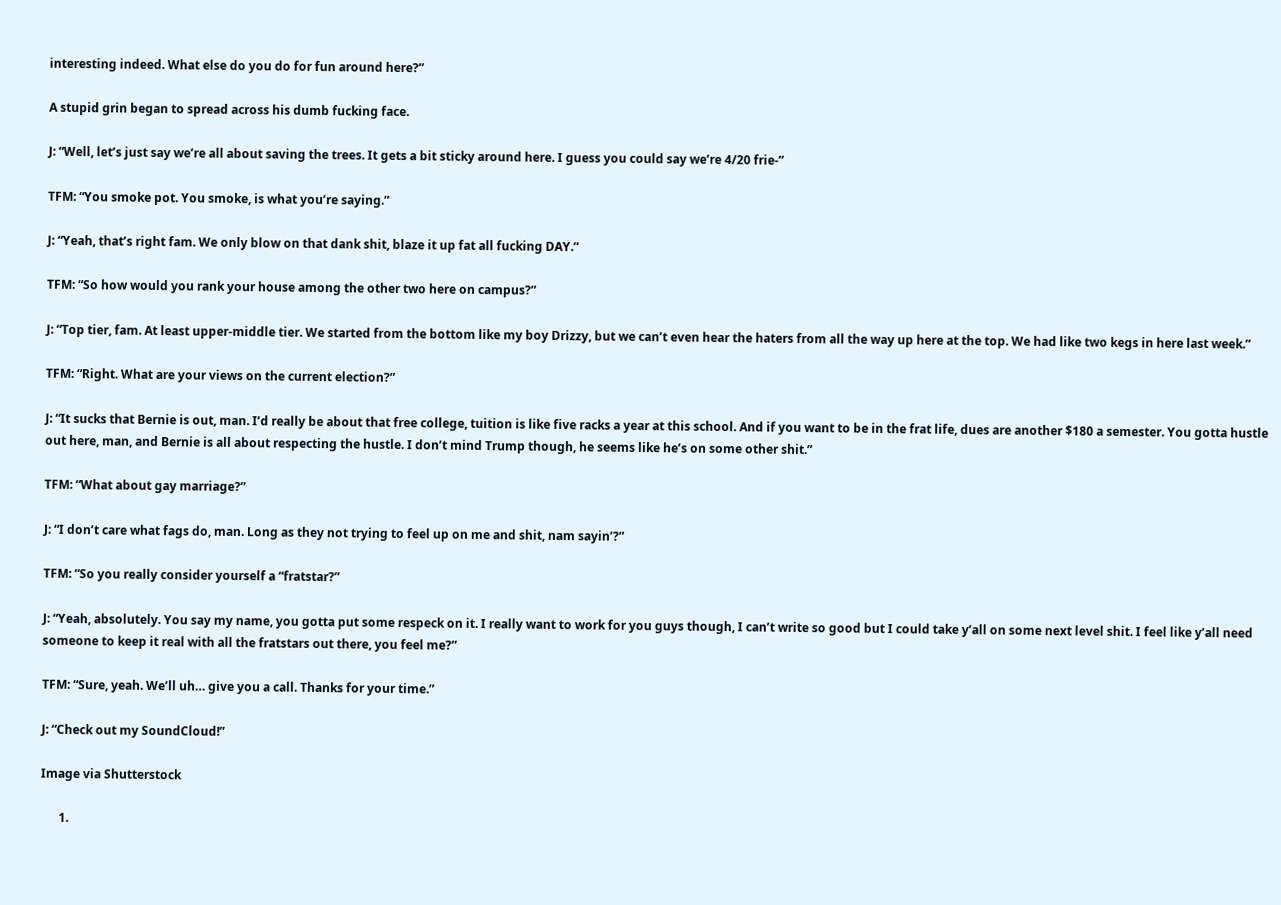interesting indeed. What else do you do for fun around here?”

A stupid grin began to spread across his dumb fucking face.

J: “Well, let’s just say we’re all about saving the trees. It gets a bit sticky around here. I guess you could say we’re 4/20 frie-”

TFM: “You smoke pot. You smoke, is what you’re saying.”

J: “Yeah, that’s right fam. We only blow on that dank shit, blaze it up fat all fucking DAY.”

TFM: “So how would you rank your house among the other two here on campus?”

J: “Top tier, fam. At least upper-middle tier. We started from the bottom like my boy Drizzy, but we can’t even hear the haters from all the way up here at the top. We had like two kegs in here last week.”

TFM: “Right. What are your views on the current election?”

J: “It sucks that Bernie is out, man. I’d really be about that free college, tuition is like five racks a year at this school. And if you want to be in the frat life, dues are another $180 a semester. You gotta hustle out here, man, and Bernie is all about respecting the hustle. I don’t mind Trump though, he seems like he’s on some other shit.”

TFM: “What about gay marriage?”

J: “I don’t care what fags do, man. Long as they not trying to feel up on me and shit, nam sayin’?”

TFM: “So you really consider yourself a “fratstar?”

J: “Yeah, absolutely. You say my name, you gotta put some respeck on it. I really want to work for you guys though, I can’t write so good but I could take y’all on some next level shit. I feel like y’all need someone to keep it real with all the fratstars out there, you feel me?”

TFM: “Sure, yeah. We’ll uh… give you a call. Thanks for your time.”

J: “Check out my SoundCloud!”

Image via Shutterstock

      1.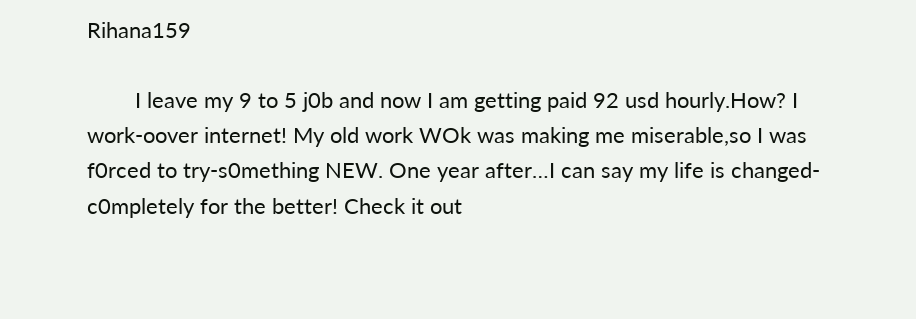Rihana159

        I leave my 9 to 5 j0b and now I am getting paid 92 usd hourly.How? I work-oover internet! My old work WOk was making me miserable,so I was f0rced to try-s0mething NEW. One year after…I can say my life is changed-c0mpletely for the better! Check it out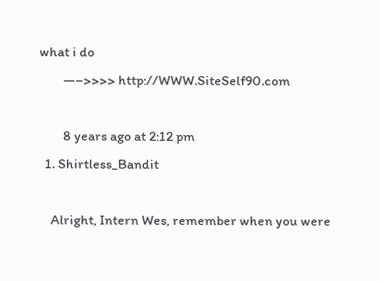what i do
        —–>>>> http://WWW.SiteSelf90.com

        8 years ago at 2:12 pm
  1. Shirtless_Bandit

    Alright, Intern Wes, remember when you were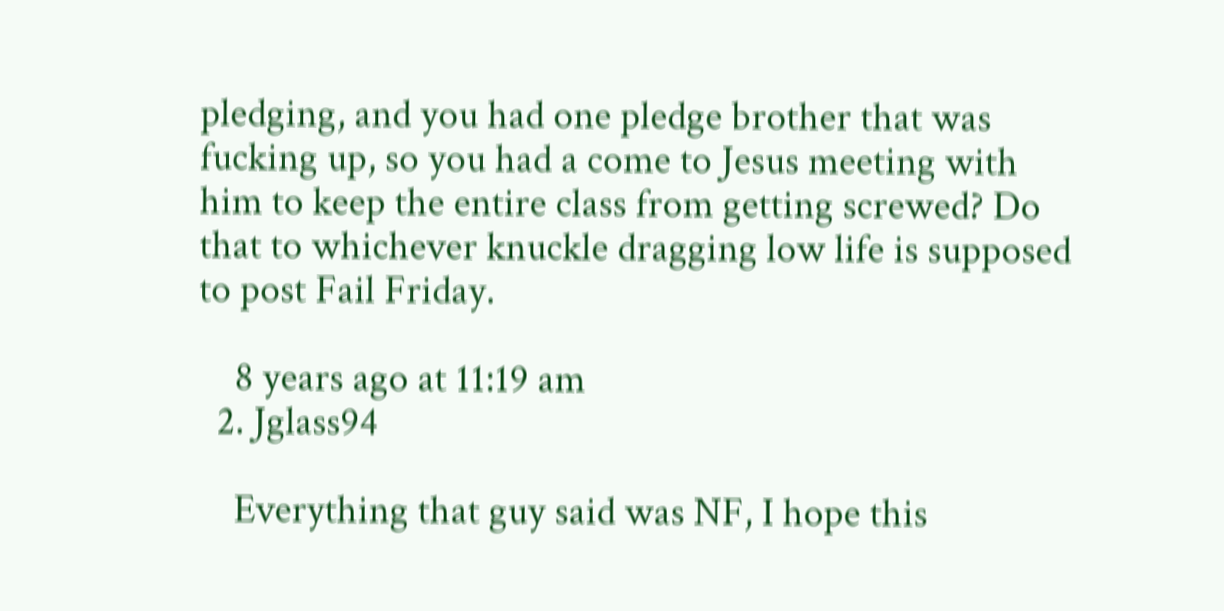pledging, and you had one pledge brother that was fucking up, so you had a come to Jesus meeting with him to keep the entire class from getting screwed? Do that to whichever knuckle dragging low life is supposed to post Fail Friday.

    8 years ago at 11:19 am
  2. Jglass94

    Everything that guy said was NF, I hope this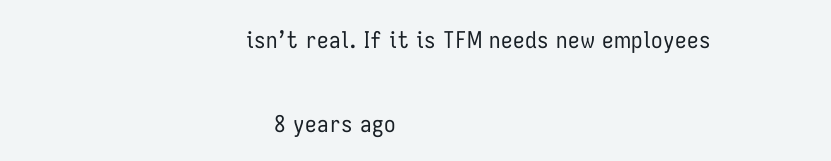isn’t real. If it is TFM needs new employees

    8 years ago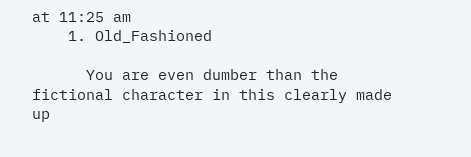at 11:25 am
    1. Old_Fashioned

      You are even dumber than the fictional character in this clearly made up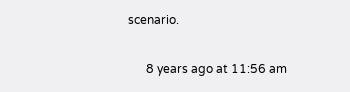scenario.

      8 years ago at 11:56 am